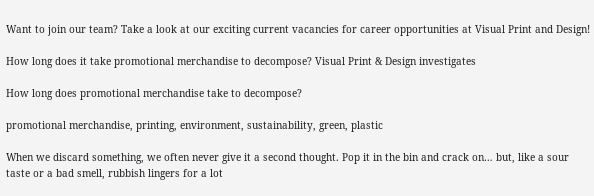Want to join our team? Take a look at our exciting current vacancies for career opportunities at Visual Print and Design!

How long does it take promotional merchandise to decompose? Visual Print & Design investigates

How long does promotional merchandise take to decompose?

promotional merchandise, printing, environment, sustainability, green, plastic

When we discard something, we often never give it a second thought. Pop it in the bin and crack on… but, like a sour taste or a bad smell, rubbish lingers for a lot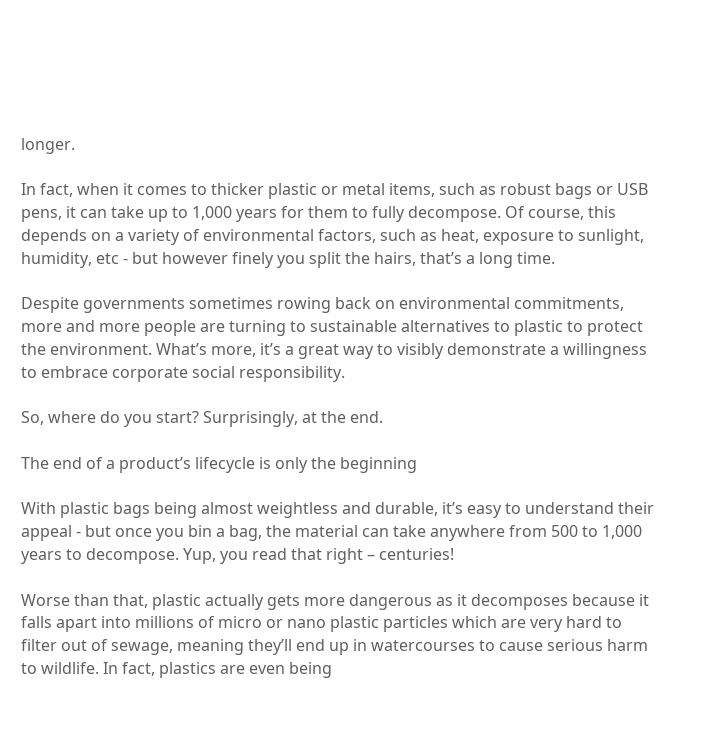longer.

In fact, when it comes to thicker plastic or metal items, such as robust bags or USB pens, it can take up to 1,000 years for them to fully decompose. Of course, this depends on a variety of environmental factors, such as heat, exposure to sunlight, humidity, etc - but however finely you split the hairs, that’s a long time.

Despite governments sometimes rowing back on environmental commitments, more and more people are turning to sustainable alternatives to plastic to protect the environment. What’s more, it’s a great way to visibly demonstrate a willingness to embrace corporate social responsibility.

So, where do you start? Surprisingly, at the end.

The end of a product’s lifecycle is only the beginning

With plastic bags being almost weightless and durable, it’s easy to understand their appeal - but once you bin a bag, the material can take anywhere from 500 to 1,000 years to decompose. Yup, you read that right – centuries!

Worse than that, plastic actually gets more dangerous as it decomposes because it falls apart into millions of micro or nano plastic particles which are very hard to filter out of sewage, meaning they’ll end up in watercourses to cause serious harm to wildlife. In fact, plastics are even being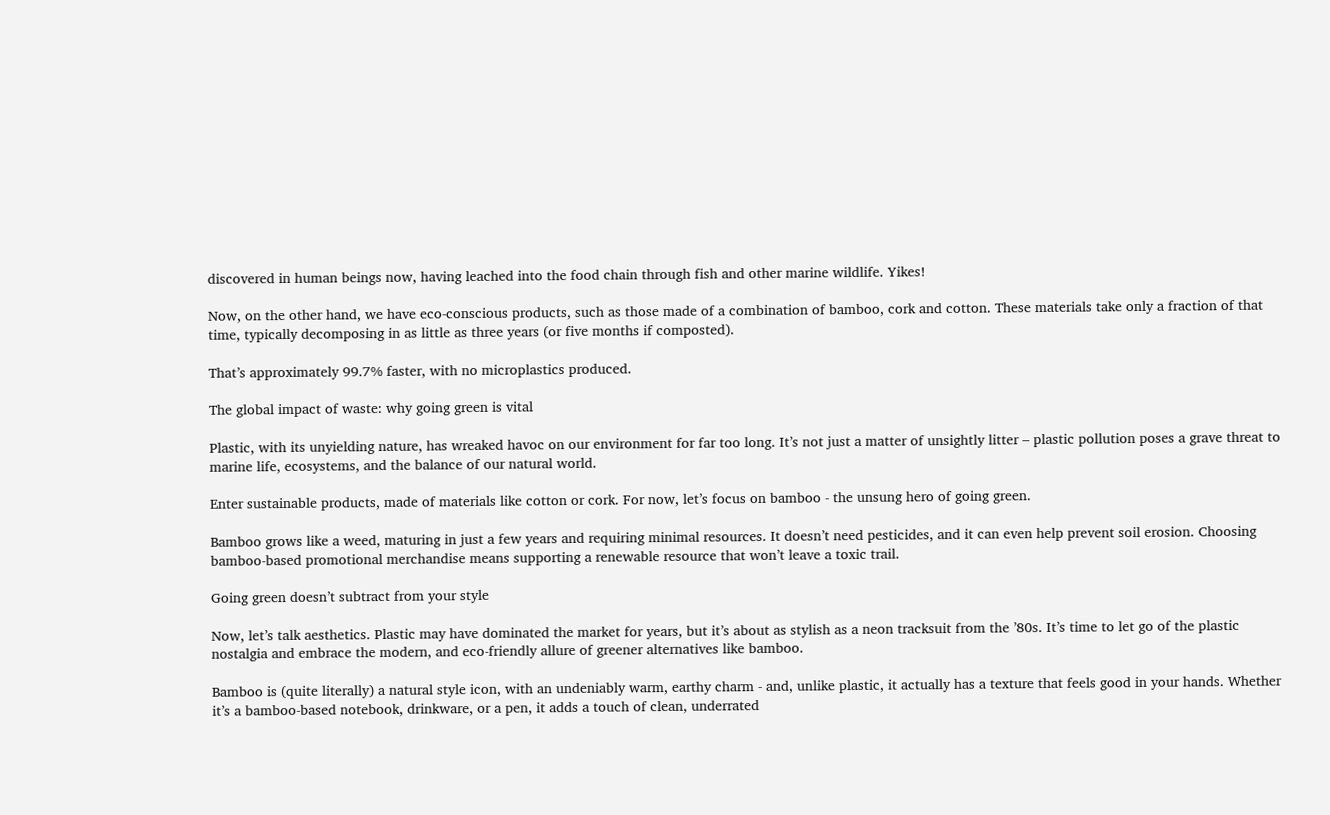discovered in human beings now, having leached into the food chain through fish and other marine wildlife. Yikes!

Now, on the other hand, we have eco-conscious products, such as those made of a combination of bamboo, cork and cotton. These materials take only a fraction of that time, typically decomposing in as little as three years (or five months if composted).

That’s approximately 99.7% faster, with no microplastics produced.

The global impact of waste: why going green is vital

Plastic, with its unyielding nature, has wreaked havoc on our environment for far too long. It’s not just a matter of unsightly litter – plastic pollution poses a grave threat to marine life, ecosystems, and the balance of our natural world.

Enter sustainable products, made of materials like cotton or cork. For now, let’s focus on bamboo - the unsung hero of going green.

Bamboo grows like a weed, maturing in just a few years and requiring minimal resources. It doesn’t need pesticides, and it can even help prevent soil erosion. Choosing bamboo-based promotional merchandise means supporting a renewable resource that won’t leave a toxic trail.

Going green doesn’t subtract from your style

Now, let’s talk aesthetics. Plastic may have dominated the market for years, but it’s about as stylish as a neon tracksuit from the ’80s. It’s time to let go of the plastic nostalgia and embrace the modern, and eco-friendly allure of greener alternatives like bamboo.

Bamboo is (quite literally) a natural style icon, with an undeniably warm, earthy charm - and, unlike plastic, it actually has a texture that feels good in your hands. Whether it’s a bamboo-based notebook, drinkware, or a pen, it adds a touch of clean, underrated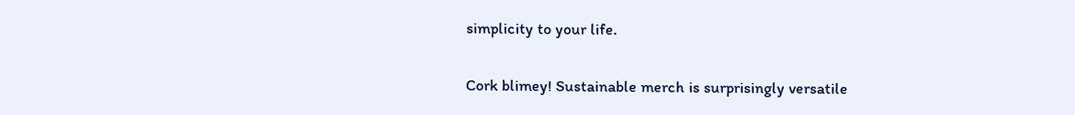simplicity to your life.

Cork blimey! Sustainable merch is surprisingly versatile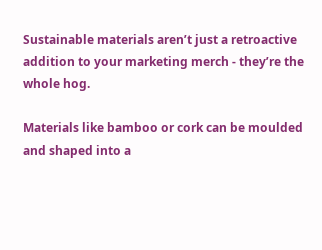Sustainable materials aren’t just a retroactive addition to your marketing merch - they’re the whole hog.

Materials like bamboo or cork can be moulded and shaped into a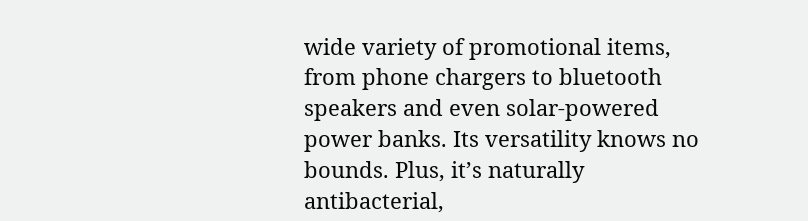wide variety of promotional items, from phone chargers to bluetooth speakers and even solar-powered power banks. Its versatility knows no bounds. Plus, it’s naturally antibacterial,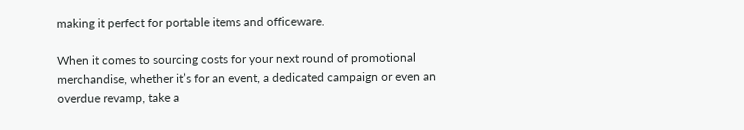making it perfect for portable items and officeware.

When it comes to sourcing costs for your next round of promotional merchandise, whether it’s for an event, a dedicated campaign or even an overdue revamp, take a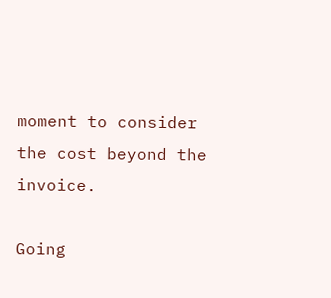moment to consider the cost beyond the invoice.

Going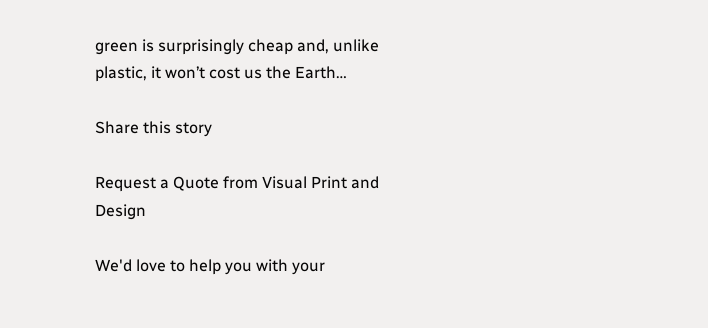green is surprisingly cheap and, unlike plastic, it won’t cost us the Earth…

Share this story

Request a Quote from Visual Print and Design

We'd love to help you with your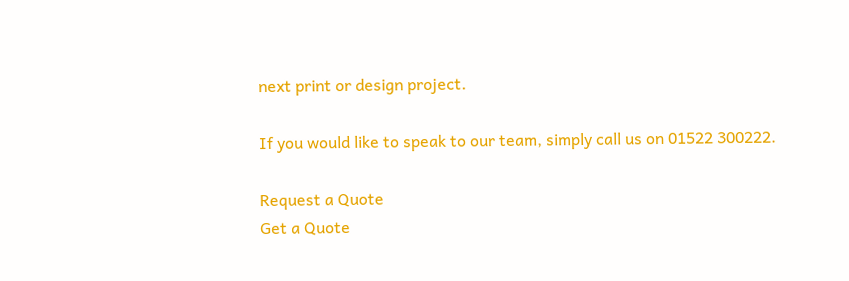next print or design project.

If you would like to speak to our team, simply call us on 01522 300222.

Request a Quote
Get a Quote